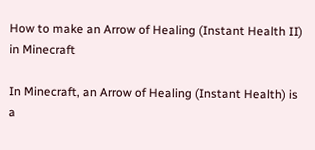How to make an Arrow of Healing (Instant Health II) in Minecraft

In Minecraft, an Arrow of Healing (Instant Health) is a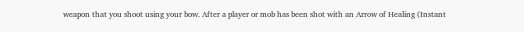weapon that you shoot using your bow. After a player or mob has been shot with an Arrow of Healing (Instant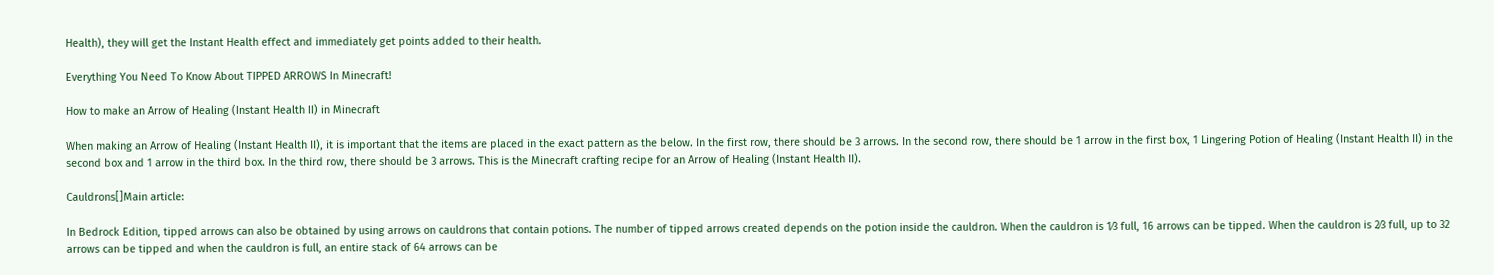Health), they will get the Instant Health effect and immediately get points added to their health.

Everything You Need To Know About TIPPED ARROWS In Minecraft!

How to make an Arrow of Healing (Instant Health II) in Minecraft

When making an Arrow of Healing (Instant Health II), it is important that the items are placed in the exact pattern as the below. In the first row, there should be 3 arrows. In the second row, there should be 1 arrow in the first box, 1 Lingering Potion of Healing (Instant Health II) in the second box and 1 arrow in the third box. In the third row, there should be 3 arrows. This is the Minecraft crafting recipe for an Arrow of Healing (Instant Health II).

Cauldrons[]Main article:

In Bedrock Edition, tipped arrows can also be obtained by using arrows on cauldrons that contain potions. The number of tipped arrows created depends on the potion inside the cauldron. When the cauldron is 1⁄3 full, 16 arrows can be tipped. When the cauldron is 2⁄3 full, up to 32 arrows can be tipped and when the cauldron is full, an entire stack of 64 arrows can be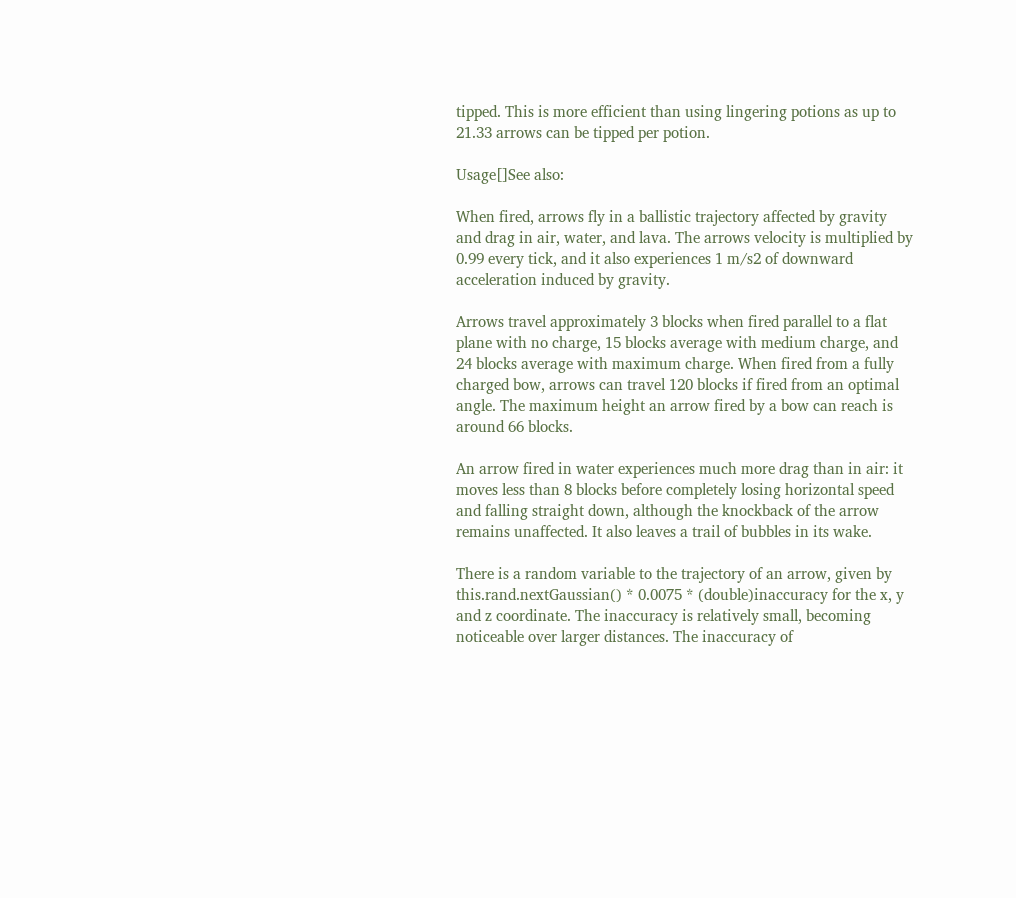tipped. This is more efficient than using lingering potions as up to 21.33 arrows can be tipped per potion.

Usage[]See also:

When fired, arrows fly in a ballistic trajectory affected by gravity and drag in air, water, and lava. The arrows velocity is multiplied by 0.99 every tick, and it also experiences 1 m/s2 of downward acceleration induced by gravity.

Arrows travel approximately 3 blocks when fired parallel to a flat plane with no charge, 15 blocks average with medium charge, and 24 blocks average with maximum charge. When fired from a fully charged bow, arrows can travel 120 blocks if fired from an optimal angle. The maximum height an arrow fired by a bow can reach is around 66 blocks.

An arrow fired in water experiences much more drag than in air: it moves less than 8 blocks before completely losing horizontal speed and falling straight down, although the knockback of the arrow remains unaffected. It also leaves a trail of bubbles in its wake.

There is a random variable to the trajectory of an arrow, given by this.rand.nextGaussian() * 0.0075 * (double)inaccuracy for the x, y and z coordinate. The inaccuracy is relatively small, becoming noticeable over larger distances. The inaccuracy of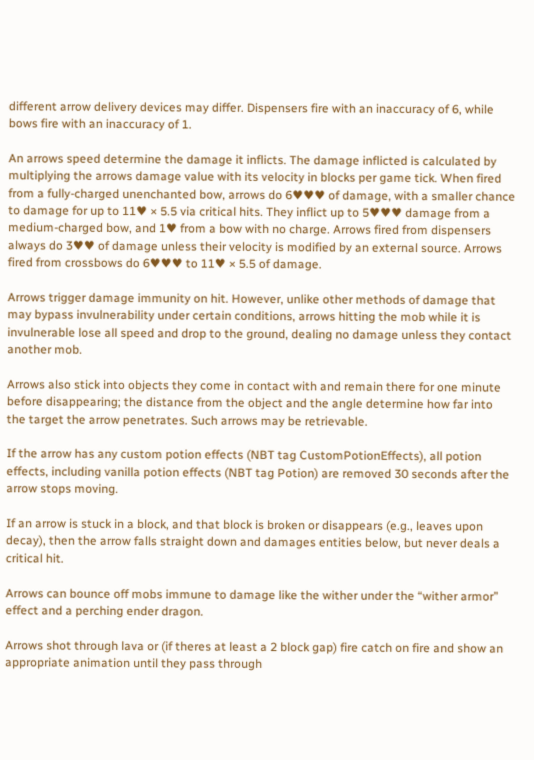different arrow delivery devices may differ. Dispensers fire with an inaccuracy of 6, while bows fire with an inaccuracy of 1.

An arrows speed determine the damage it inflicts. The damage inflicted is calculated by multiplying the arrows damage value with its velocity in blocks per game tick. When fired from a fully-charged unenchanted bow, arrows do 6♥♥♥ of damage, with a smaller chance to damage for up to 11♥ × 5.5 via critical hits. They inflict up to 5♥♥♥ damage from a medium-charged bow, and 1♥ from a bow with no charge. Arrows fired from dispensers always do 3♥♥ of damage unless their velocity is modified by an external source. Arrows fired from crossbows do 6♥♥♥ to 11♥ × 5.5 of damage.

Arrows trigger damage immunity on hit. However, unlike other methods of damage that may bypass invulnerability under certain conditions, arrows hitting the mob while it is invulnerable lose all speed and drop to the ground, dealing no damage unless they contact another mob.

Arrows also stick into objects they come in contact with and remain there for one minute before disappearing; the distance from the object and the angle determine how far into the target the arrow penetrates. Such arrows may be retrievable.

If the arrow has any custom potion effects (NBT tag CustomPotionEffects), all potion effects, including vanilla potion effects (NBT tag Potion) are removed 30 seconds after the arrow stops moving.

If an arrow is stuck in a block, and that block is broken or disappears (e.g., leaves upon decay), then the arrow falls straight down and damages entities below, but never deals a critical hit.

Arrows can bounce off mobs immune to damage like the wither under the “wither armor” effect and a perching ender dragon.

Arrows shot through lava or (if theres at least a 2 block gap) fire catch on fire and show an appropriate animation until they pass through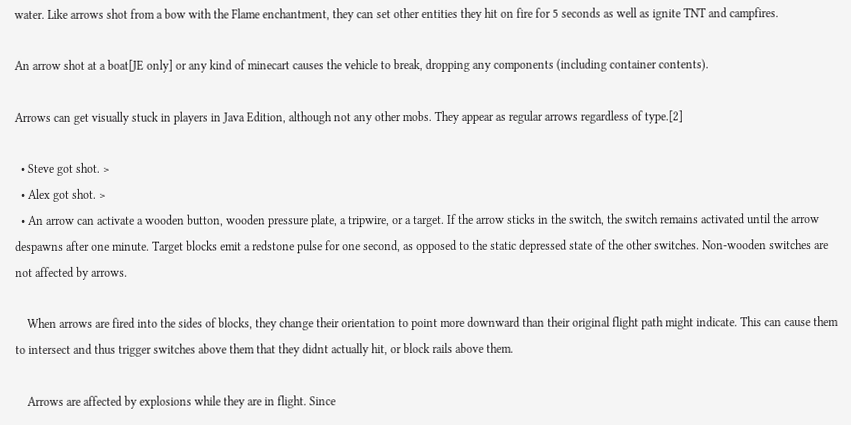water. Like arrows shot from a bow with the Flame enchantment, they can set other entities they hit on fire for 5 seconds as well as ignite TNT and campfires.

An arrow shot at a boat[JE only] or any kind of minecart causes the vehicle to break, dropping any components (including container contents).

Arrows can get visually stuck in players in Java Edition, although not any other mobs. They appear as regular arrows regardless of type.[2]

  • Steve got shot. >
  • Alex got shot. >
  • An arrow can activate a wooden button, wooden pressure plate, a tripwire, or a target. If the arrow sticks in the switch, the switch remains activated until the arrow despawns after one minute. Target blocks emit a redstone pulse for one second, as opposed to the static depressed state of the other switches. Non-wooden switches are not affected by arrows.

    When arrows are fired into the sides of blocks, they change their orientation to point more downward than their original flight path might indicate. This can cause them to intersect and thus trigger switches above them that they didnt actually hit, or block rails above them.

    Arrows are affected by explosions while they are in flight. Since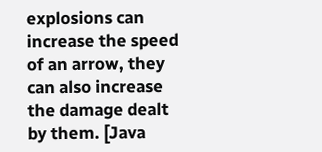explosions can increase the speed of an arrow, they can also increase the damage dealt by them. [Java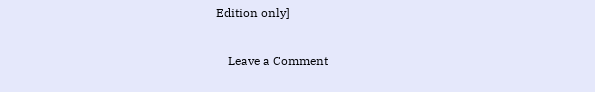Edition only]

    Leave a Comment